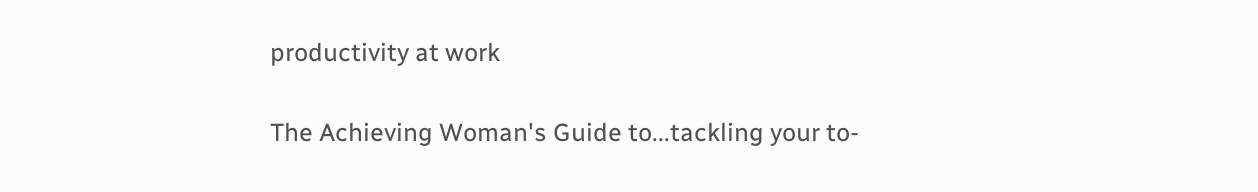productivity at work

The Achieving Woman's Guide to...tackling your to-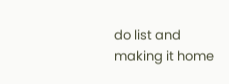do list and making it home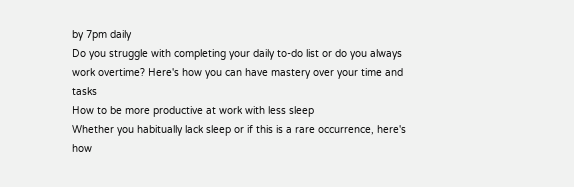by 7pm daily
Do you struggle with completing your daily to-do list or do you always work overtime? Here's how you can have mastery over your time and tasks
How to be more productive at work with less sleep
Whether you habitually lack sleep or if this is a rare occurrence, here's how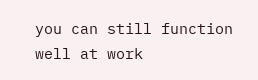you can still function well at work